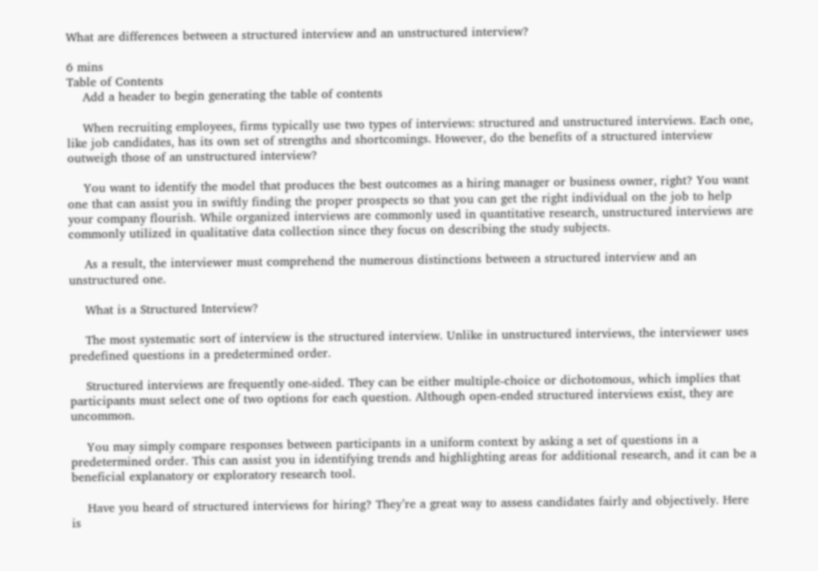What are differences between a structured interview and an unstructured interview?

6 mins
Table of Contents
    Add a header to begin generating the table of contents

    When recruiting employees, firms typically use two types of interviews: structured and unstructured interviews. Each one, like job candidates, has its own set of strengths and shortcomings. However, do the benefits of a structured interview outweigh those of an unstructured interview?

    You want to identify the model that produces the best outcomes as a hiring manager or business owner, right? You want one that can assist you in swiftly finding the proper prospects so that you can get the right individual on the job to help your company flourish. While organized interviews are commonly used in quantitative research, unstructured interviews are commonly utilized in qualitative data collection since they focus on describing the study subjects.

    As a result, the interviewer must comprehend the numerous distinctions between a structured interview and an unstructured one.

    What is a Structured Interview?

    The most systematic sort of interview is the structured interview. Unlike in unstructured interviews, the interviewer uses predefined questions in a predetermined order.

    Structured interviews are frequently one-sided. They can be either multiple-choice or dichotomous, which implies that participants must select one of two options for each question. Although open-ended structured interviews exist, they are uncommon.

    You may simply compare responses between participants in a uniform context by asking a set of questions in a predetermined order. This can assist you in identifying trends and highlighting areas for additional research, and it can be a beneficial explanatory or exploratory research tool.

    Have you heard of structured interviews for hiring? They’re a great way to assess candidates fairly and objectively. Here is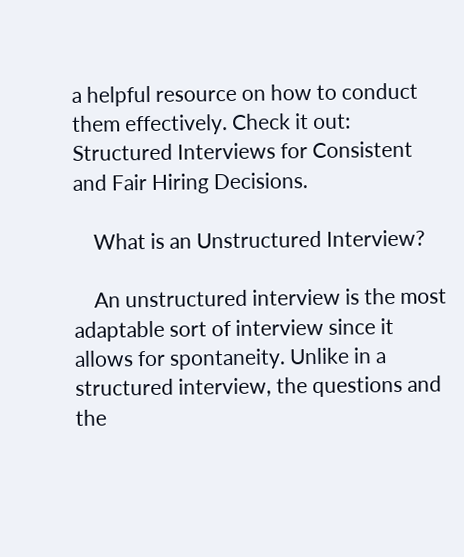a helpful resource on how to conduct them effectively. Check it out: Structured Interviews for Consistent and Fair Hiring Decisions.

    What is an Unstructured Interview?

    An unstructured interview is the most adaptable sort of interview since it allows for spontaneity. Unlike in a structured interview, the questions and the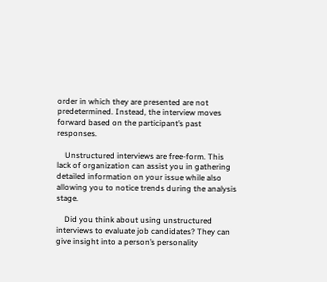order in which they are presented are not predetermined. Instead, the interview moves forward based on the participant’s past responses.

    Unstructured interviews are free-form. This lack of organization can assist you in gathering detailed information on your issue while also allowing you to notice trends during the analysis stage.

    Did you think about using unstructured interviews to evaluate job candidates? They can give insight into a person’s personality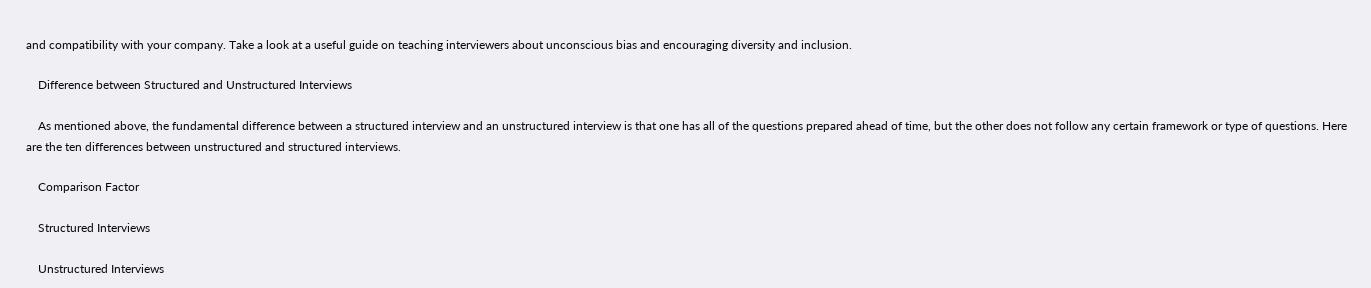and compatibility with your company. Take a look at a useful guide on teaching interviewers about unconscious bias and encouraging diversity and inclusion.

    Difference between Structured and Unstructured Interviews

    As mentioned above, the fundamental difference between a structured interview and an unstructured interview is that one has all of the questions prepared ahead of time, but the other does not follow any certain framework or type of questions. Here are the ten differences between unstructured and structured interviews.

    Comparison Factor

    Structured Interviews

    Unstructured Interviews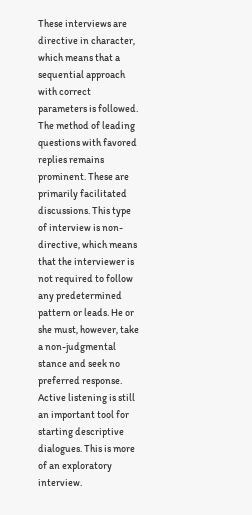These interviews are directive in character, which means that a sequential approach with correct parameters is followed. The method of leading questions with favored replies remains prominent. These are primarily facilitated discussions. This type of interview is non-directive, which means that the interviewer is not required to follow any predetermined pattern or leads. He or she must, however, take a non-judgmental stance and seek no preferred response. Active listening is still an important tool for starting descriptive dialogues. This is more of an exploratory interview.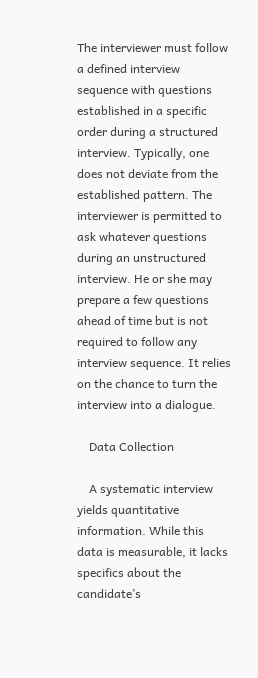The interviewer must follow a defined interview sequence with questions established in a specific order during a structured interview. Typically, one does not deviate from the established pattern. The interviewer is permitted to ask whatever questions during an unstructured interview. He or she may prepare a few questions ahead of time but is not required to follow any interview sequence. It relies on the chance to turn the interview into a dialogue.

    Data Collection

    A systematic interview yields quantitative information. While this data is measurable, it lacks specifics about the candidate’s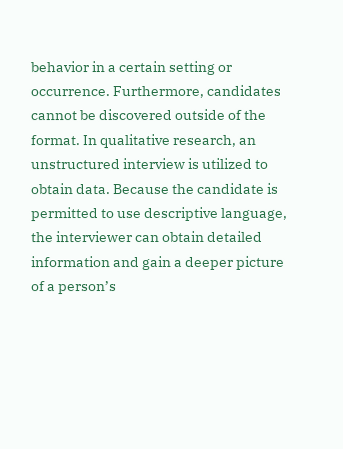behavior in a certain setting or occurrence. Furthermore, candidates cannot be discovered outside of the format. In qualitative research, an unstructured interview is utilized to obtain data. Because the candidate is permitted to use descriptive language, the interviewer can obtain detailed information and gain a deeper picture of a person’s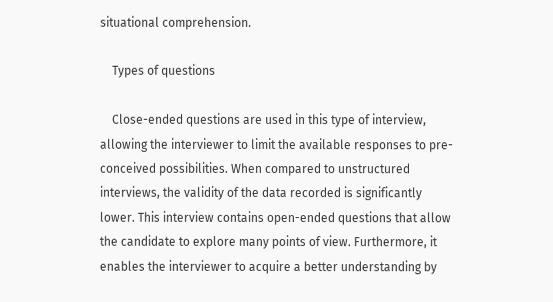situational comprehension.

    Types of questions

    Close-ended questions are used in this type of interview, allowing the interviewer to limit the available responses to pre-conceived possibilities. When compared to unstructured interviews, the validity of the data recorded is significantly lower. This interview contains open-ended questions that allow the candidate to explore many points of view. Furthermore, it enables the interviewer to acquire a better understanding by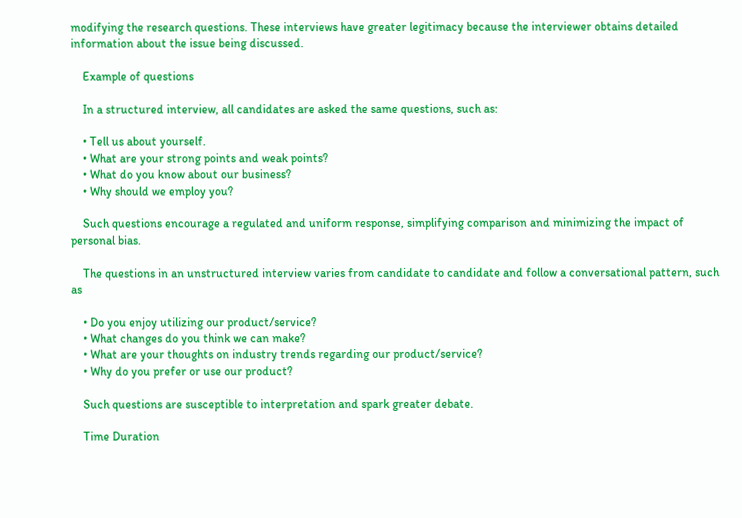modifying the research questions. These interviews have greater legitimacy because the interviewer obtains detailed information about the issue being discussed.

    Example of questions

    In a structured interview, all candidates are asked the same questions, such as:

    • Tell us about yourself.
    • What are your strong points and weak points?
    • What do you know about our business?
    • Why should we employ you?

    Such questions encourage a regulated and uniform response, simplifying comparison and minimizing the impact of personal bias.

    The questions in an unstructured interview varies from candidate to candidate and follow a conversational pattern, such as

    • Do you enjoy utilizing our product/service?
    • What changes do you think we can make?
    • What are your thoughts on industry trends regarding our product/service?
    • Why do you prefer or use our product?

    Such questions are susceptible to interpretation and spark greater debate.

    Time Duration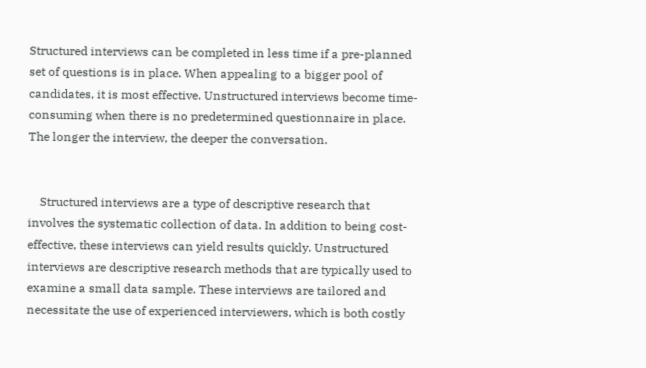Structured interviews can be completed in less time if a pre-planned set of questions is in place. When appealing to a bigger pool of candidates, it is most effective. Unstructured interviews become time-consuming when there is no predetermined questionnaire in place. The longer the interview, the deeper the conversation.


    Structured interviews are a type of descriptive research that involves the systematic collection of data. In addition to being cost-effective, these interviews can yield results quickly. Unstructured interviews are descriptive research methods that are typically used to examine a small data sample. These interviews are tailored and necessitate the use of experienced interviewers, which is both costly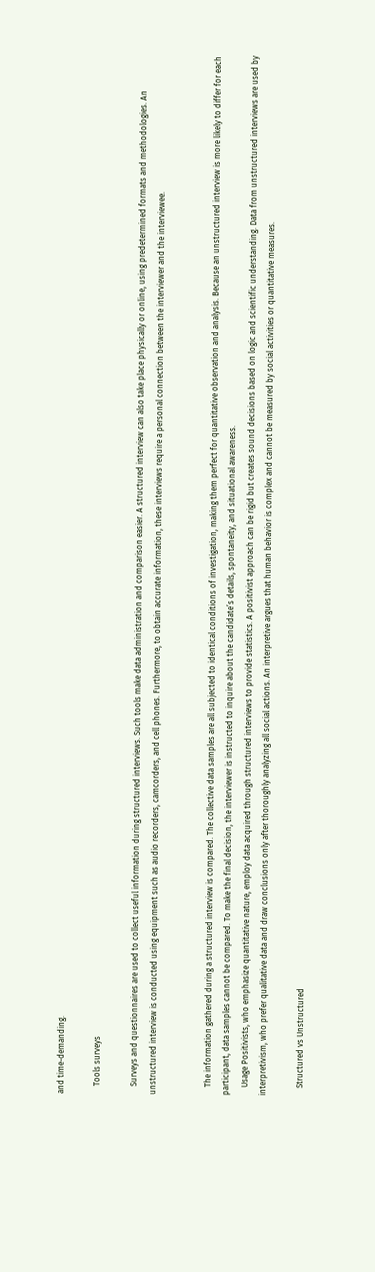and time-demanding.

    Tools surveys

    Surveys and questionnaires are used to collect useful information during structured interviews. Such tools make data administration and comparison easier. A structured interview can also take place physically or online, using predetermined formats and methodologies. An unstructured interview is conducted using equipment such as audio recorders, camcorders, and cell phones. Furthermore, to obtain accurate information, these interviews require a personal connection between the interviewer and the interviewee.


    The information gathered during a structured interview is compared. The collective data samples are all subjected to identical conditions of investigation, making them perfect for quantitative observation and analysis. Because an unstructured interview is more likely to differ for each participant, data samples cannot be compared. To make the final decision, the interviewer is instructed to inquire about the candidate’s details, spontaneity, and situational awareness.
    Usage Positivists, who emphasize quantitative nature, employ data acquired through structured interviews to provide statistics. A positivist approach can be rigid but creates sound decisions based on logic and scientific understanding. Data from unstructured interviews are used by interpretivism, who prefer qualitative data and draw conclusions only after thoroughly analyzing all social actions. An interpretive argues that human behavior is complex and cannot be measured by social activities or quantitative measures.

    Structured vs Unstructured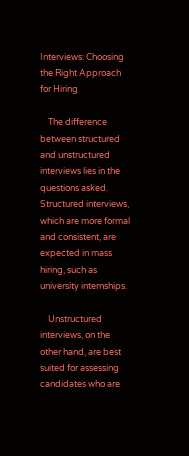Interviews: Choosing the Right Approach for Hiring

    The difference between structured and unstructured interviews lies in the questions asked. Structured interviews, which are more formal and consistent, are expected in mass hiring, such as university internships.

    Unstructured interviews, on the other hand, are best suited for assessing candidates who are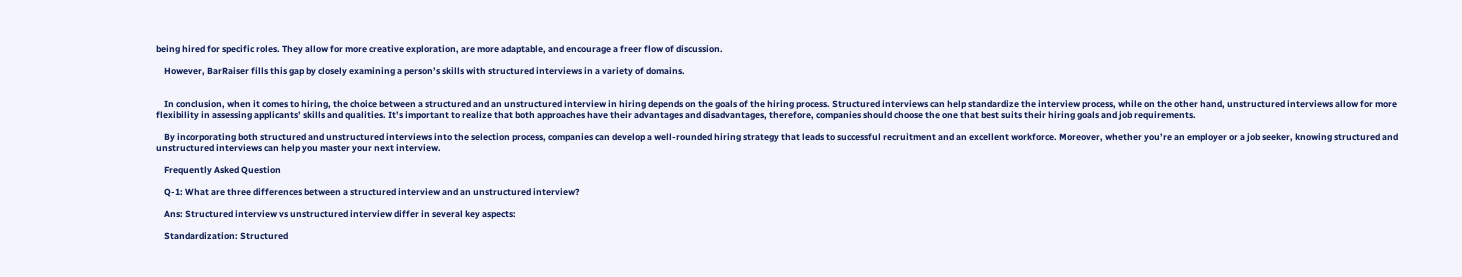being hired for specific roles. They allow for more creative exploration, are more adaptable, and encourage a freer flow of discussion.

    However, BarRaiser fills this gap by closely examining a person’s skills with structured interviews in a variety of domains.


    In conclusion, when it comes to hiring, the choice between a structured and an unstructured interview in hiring depends on the goals of the hiring process. Structured interviews can help standardize the interview process, while on the other hand, unstructured interviews allow for more flexibility in assessing applicants’ skills and qualities. It’s important to realize that both approaches have their advantages and disadvantages, therefore, companies should choose the one that best suits their hiring goals and job requirements.

    By incorporating both structured and unstructured interviews into the selection process, companies can develop a well-rounded hiring strategy that leads to successful recruitment and an excellent workforce. Moreover, whether you’re an employer or a job seeker, knowing structured and unstructured interviews can help you master your next interview.

    Frequently Asked Question

    Q-1: What are three differences between a structured interview and an unstructured interview?

    Ans: Structured interview vs unstructured interview differ in several key aspects:

    Standardization: Structured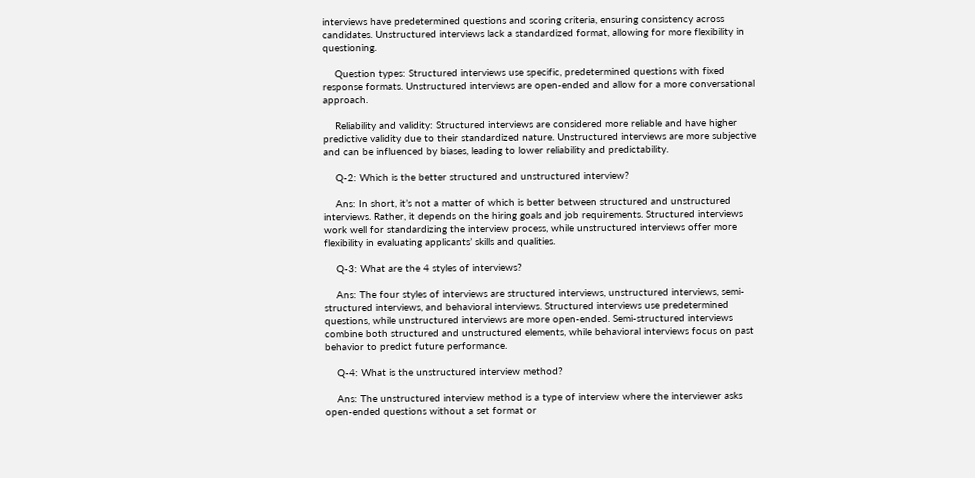interviews have predetermined questions and scoring criteria, ensuring consistency across candidates. Unstructured interviews lack a standardized format, allowing for more flexibility in questioning.

    Question types: Structured interviews use specific, predetermined questions with fixed response formats. Unstructured interviews are open-ended and allow for a more conversational approach.

    Reliability and validity: Structured interviews are considered more reliable and have higher predictive validity due to their standardized nature. Unstructured interviews are more subjective and can be influenced by biases, leading to lower reliability and predictability.

    Q-2: Which is the better structured and unstructured interview?

    Ans: In short, it’s not a matter of which is better between structured and unstructured interviews. Rather, it depends on the hiring goals and job requirements. Structured interviews work well for standardizing the interview process, while unstructured interviews offer more flexibility in evaluating applicants’ skills and qualities.

    Q-3: What are the 4 styles of interviews?

    Ans: The four styles of interviews are structured interviews, unstructured interviews, semi-structured interviews, and behavioral interviews. Structured interviews use predetermined questions, while unstructured interviews are more open-ended. Semi-structured interviews combine both structured and unstructured elements, while behavioral interviews focus on past behavior to predict future performance.

    Q-4: What is the unstructured interview method?

    Ans: The unstructured interview method is a type of interview where the interviewer asks open-ended questions without a set format or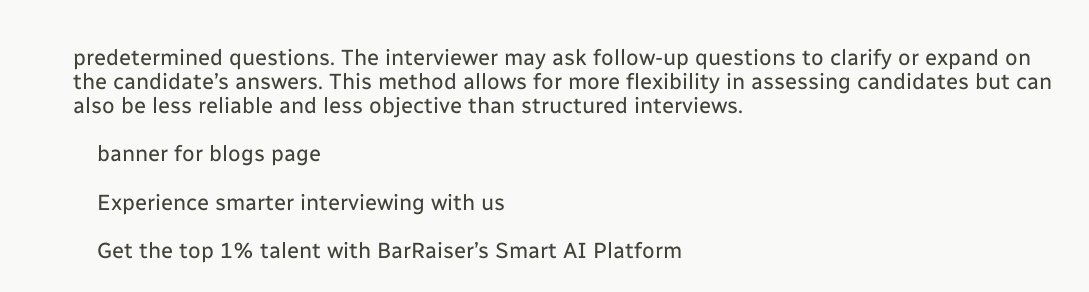predetermined questions. The interviewer may ask follow-up questions to clarify or expand on the candidate’s answers. This method allows for more flexibility in assessing candidates but can also be less reliable and less objective than structured interviews.

    banner for blogs page

    Experience smarter interviewing with us

    Get the top 1% talent with BarRaiser’s Smart AI Platform